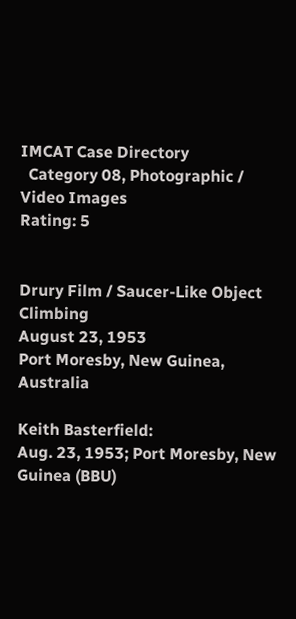IMCAT Case Directory
  Category 08, Photographic / Video Images
Rating: 5


Drury Film / Saucer-Like Object Climbing
August 23, 1953
Port Moresby, New Guinea, Australia

Keith Basterfield:
Aug. 23, 1953; Port Moresby, New Guinea (BBU)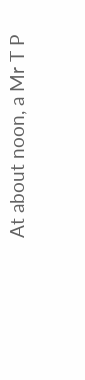At about noon, a Mr T P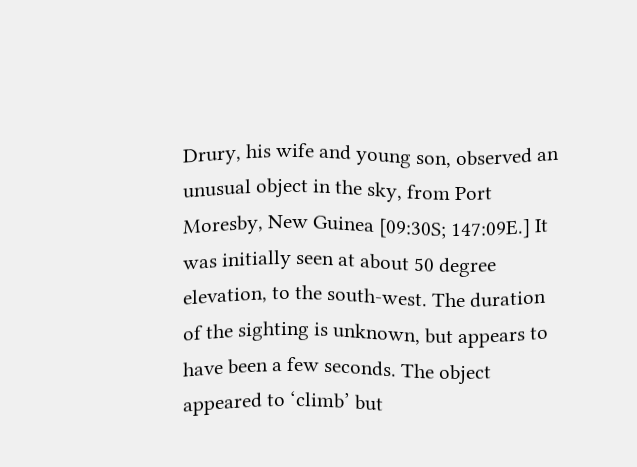Drury, his wife and young son, observed an unusual object in the sky, from Port Moresby, New Guinea [09:30S; 147:09E.] It was initially seen at about 50 degree elevation, to the south-west. The duration of the sighting is unknown, but appears to have been a few seconds. The object appeared to ‘climb’ but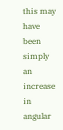this may have been simply an increase in angular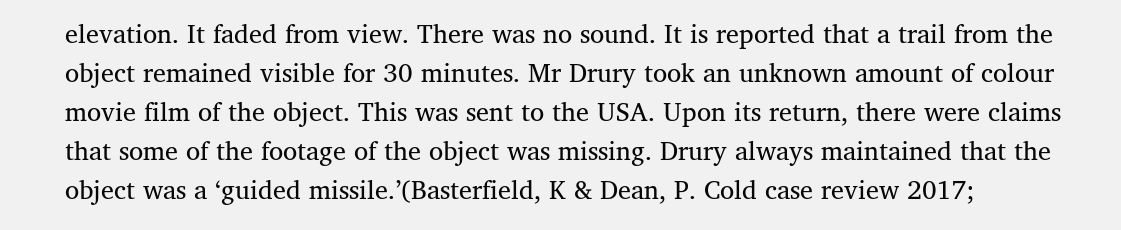elevation. It faded from view. There was no sound. It is reported that a trail from the object remained visible for 30 minutes. Mr Drury took an unknown amount of colour movie film of the object. This was sent to the USA. Upon its return, there were claims that some of the footage of the object was missing. Drury always maintained that the object was a ‘guided missile.’(Basterfield, K & Dean, P. Cold case review 2017;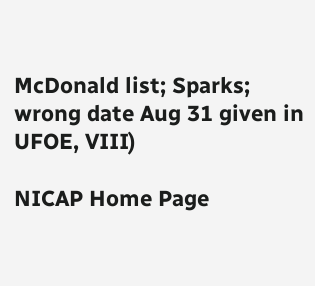McDonald list; Sparks; wrong date Aug 31 given in UFOE, VIII)

NICAP Home Page